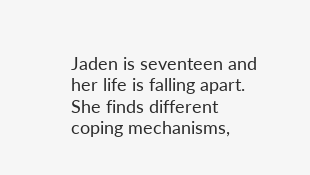Jaden is seventeen and her life is falling apart. She finds different coping mechanisms,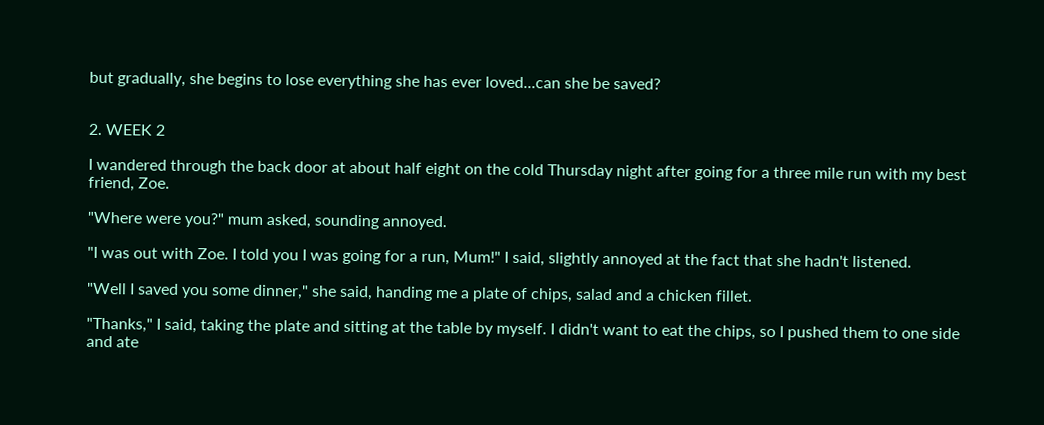but gradually, she begins to lose everything she has ever loved...can she be saved?


2. WEEK 2

I wandered through the back door at about half eight on the cold Thursday night after going for a three mile run with my best friend, Zoe.

"Where were you?" mum asked, sounding annoyed.

"I was out with Zoe. I told you I was going for a run, Mum!" I said, slightly annoyed at the fact that she hadn't listened.

"Well I saved you some dinner," she said, handing me a plate of chips, salad and a chicken fillet.

"Thanks," I said, taking the plate and sitting at the table by myself. I didn't want to eat the chips, so I pushed them to one side and ate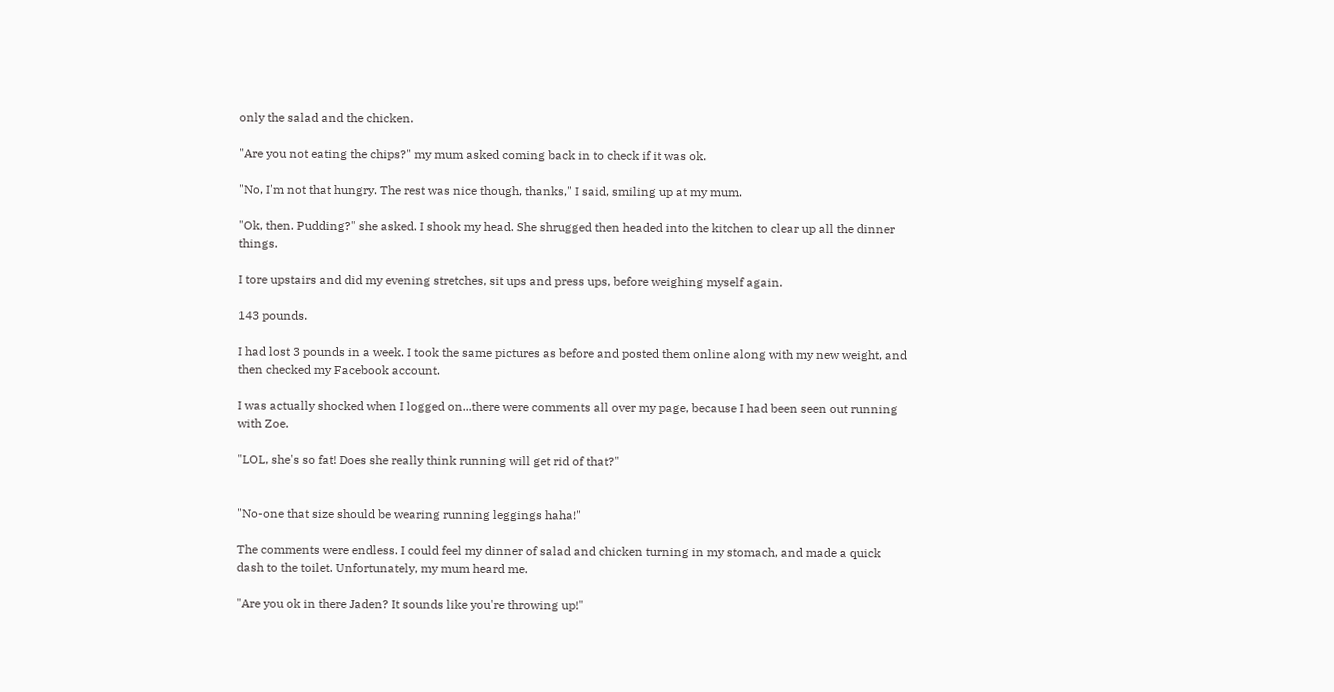only the salad and the chicken.

"Are you not eating the chips?" my mum asked coming back in to check if it was ok.

"No, I'm not that hungry. The rest was nice though, thanks," I said, smiling up at my mum.

"Ok, then. Pudding?" she asked. I shook my head. She shrugged then headed into the kitchen to clear up all the dinner things.

I tore upstairs and did my evening stretches, sit ups and press ups, before weighing myself again.

143 pounds.

I had lost 3 pounds in a week. I took the same pictures as before and posted them online along with my new weight, and then checked my Facebook account.

I was actually shocked when I logged on...there were comments all over my page, because I had been seen out running with Zoe.

"LOL, she's so fat! Does she really think running will get rid of that?"


"No-one that size should be wearing running leggings haha!"

The comments were endless. I could feel my dinner of salad and chicken turning in my stomach, and made a quick dash to the toilet. Unfortunately, my mum heard me.

"Are you ok in there Jaden? It sounds like you're throwing up!"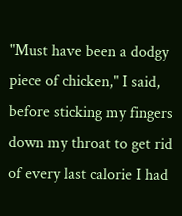"Must have been a dodgy piece of chicken," I said, before sticking my fingers down my throat to get rid of every last calorie I had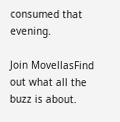consumed that evening.

Join MovellasFind out what all the buzz is about.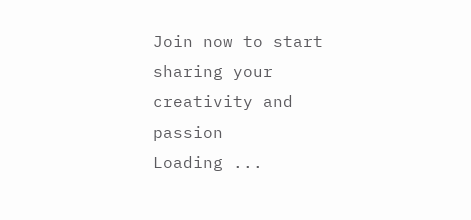Join now to start sharing your creativity and passion
Loading ...